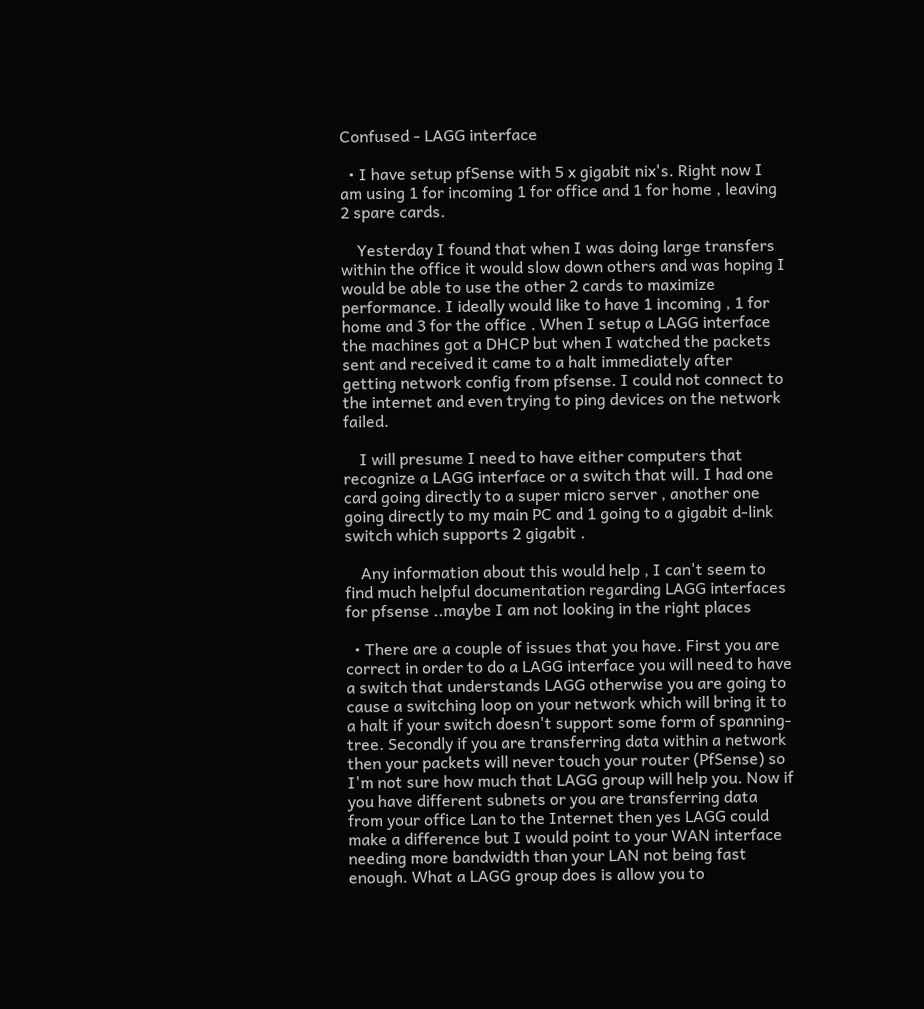Confused - LAGG interface

  • I have setup pfSense with 5 x gigabit nix's. Right now I am using 1 for incoming 1 for office and 1 for home , leaving 2 spare cards.

    Yesterday I found that when I was doing large transfers within the office it would slow down others and was hoping I would be able to use the other 2 cards to maximize performance. I ideally would like to have 1 incoming , 1 for home and 3 for the office . When I setup a LAGG interface the machines got a DHCP but when I watched the packets sent and received it came to a halt immediately after getting network config from pfsense. I could not connect to the internet and even trying to ping devices on the network failed.

    I will presume I need to have either computers that recognize a LAGG interface or a switch that will. I had one card going directly to a super micro server , another one going directly to my main PC and 1 going to a gigabit d-link switch which supports 2 gigabit .

    Any information about this would help , I can't seem to find much helpful documentation regarding LAGG interfaces for pfsense ..maybe I am not looking in the right places

  • There are a couple of issues that you have. First you are correct in order to do a LAGG interface you will need to have a switch that understands LAGG otherwise you are going to cause a switching loop on your network which will bring it to a halt if your switch doesn't support some form of spanning-tree. Secondly if you are transferring data within a network then your packets will never touch your router (PfSense) so I'm not sure how much that LAGG group will help you. Now if you have different subnets or you are transferring data from your office Lan to the Internet then yes LAGG could make a difference but I would point to your WAN interface needing more bandwidth than your LAN not being fast enough. What a LAGG group does is allow you to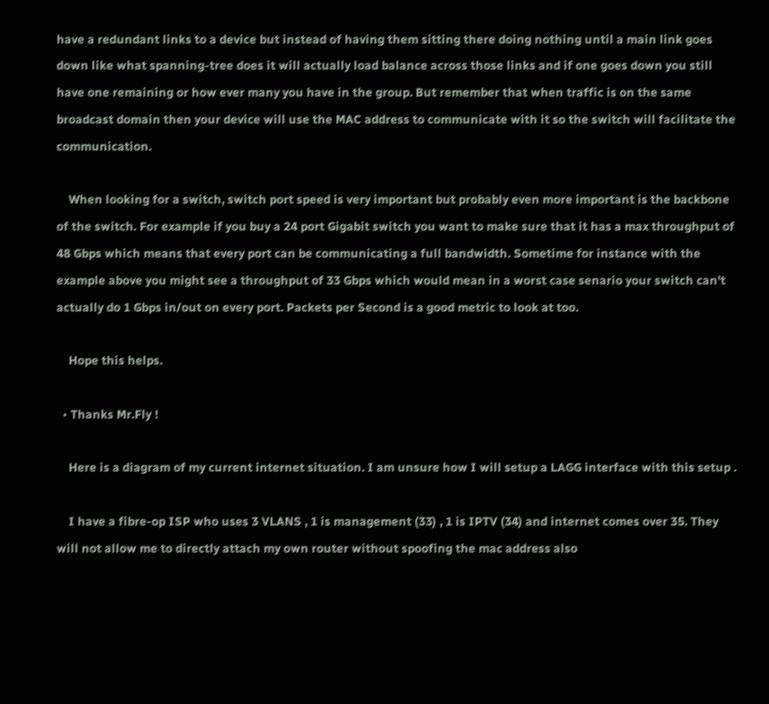have a redundant links to a device but instead of having them sitting there doing nothing until a main link goes down like what spanning-tree does it will actually load balance across those links and if one goes down you still have one remaining or how ever many you have in the group. But remember that when traffic is on the same broadcast domain then your device will use the MAC address to communicate with it so the switch will facilitate the communication.

    When looking for a switch, switch port speed is very important but probably even more important is the backbone of the switch. For example if you buy a 24 port Gigabit switch you want to make sure that it has a max throughput of 48 Gbps which means that every port can be communicating a full bandwidth. Sometime for instance with the example above you might see a throughput of 33 Gbps which would mean in a worst case senario your switch can't actually do 1 Gbps in/out on every port. Packets per Second is a good metric to look at too.

    Hope this helps.

  • Thanks Mr.Fly !

    Here is a diagram of my current internet situation. I am unsure how I will setup a LAGG interface with this setup .

    I have a fibre-op ISP who uses 3 VLANS , 1 is management (33) , 1 is IPTV (34) and internet comes over 35. They will not allow me to directly attach my own router without spoofing the mac address also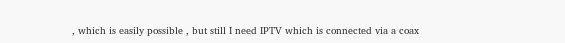, which is easily possible , but still I need IPTV which is connected via a coax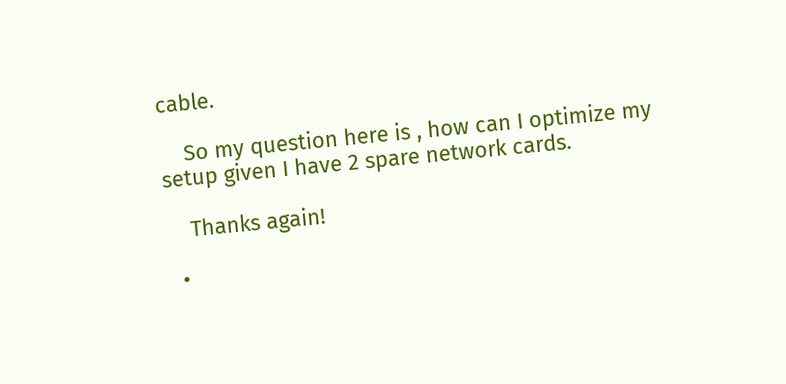cable.

    So my question here is , how can I optimize my setup given I have 2 spare network cards.

    Thanks again!

  •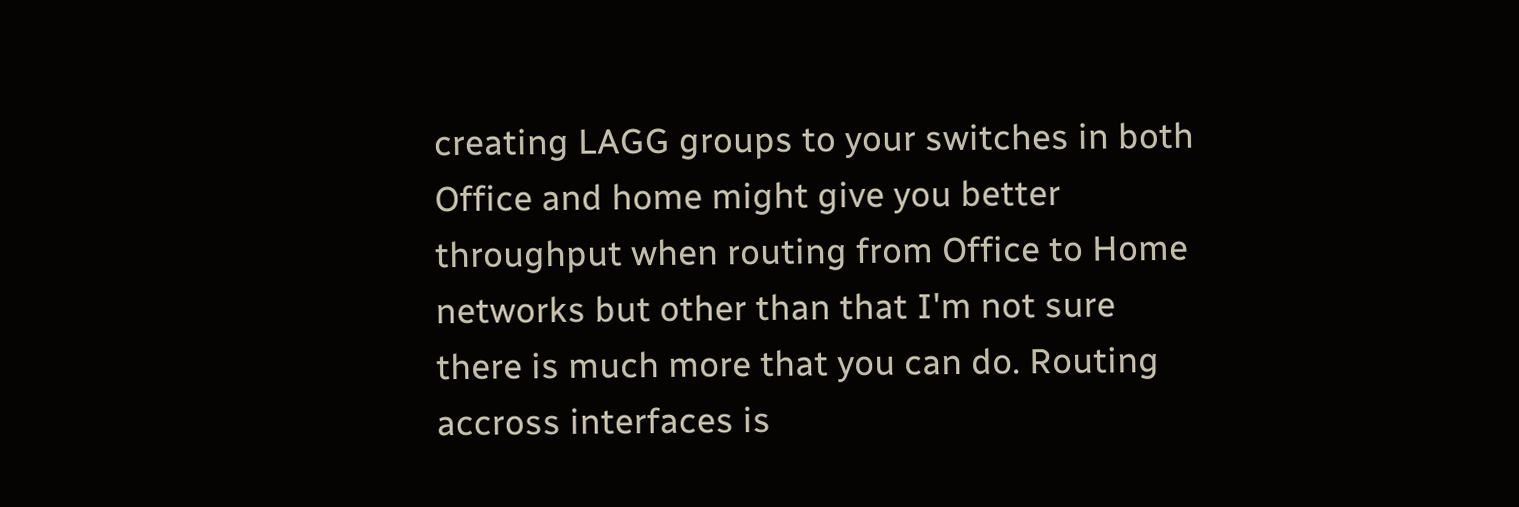creating LAGG groups to your switches in both Office and home might give you better throughput when routing from Office to Home networks but other than that I'm not sure there is much more that you can do. Routing accross interfaces is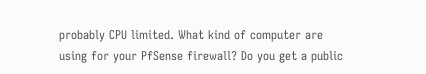probably CPU limited. What kind of computer are using for your PfSense firewall? Do you get a public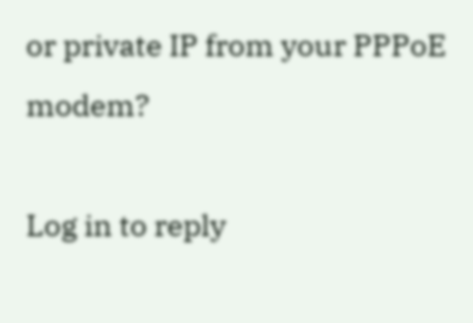or private IP from your PPPoE modem?

Log in to reply